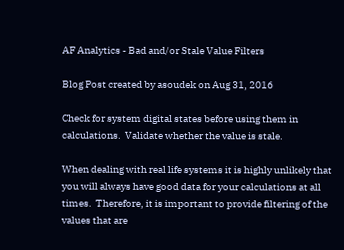AF Analytics - Bad and/or Stale Value Filters

Blog Post created by asoudek on Aug 31, 2016

Check for system digital states before using them in calculations.  Validate whether the value is stale.

When dealing with real life systems it is highly unlikely that you will always have good data for your calculations at all times.  Therefore, it is important to provide filtering of the values that are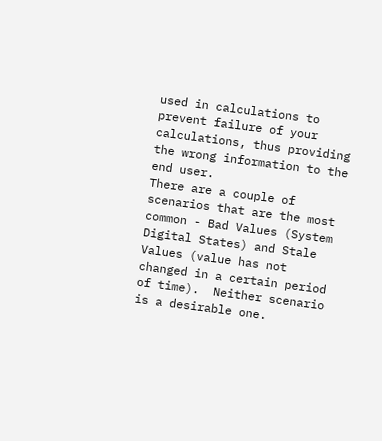used in calculations to prevent failure of your calculations, thus providing the wrong information to the end user.
There are a couple of scenarios that are the most common - Bad Values (System
Digital States) and Stale Values (value has not changed in a certain period of time).  Neither scenario is a desirable one.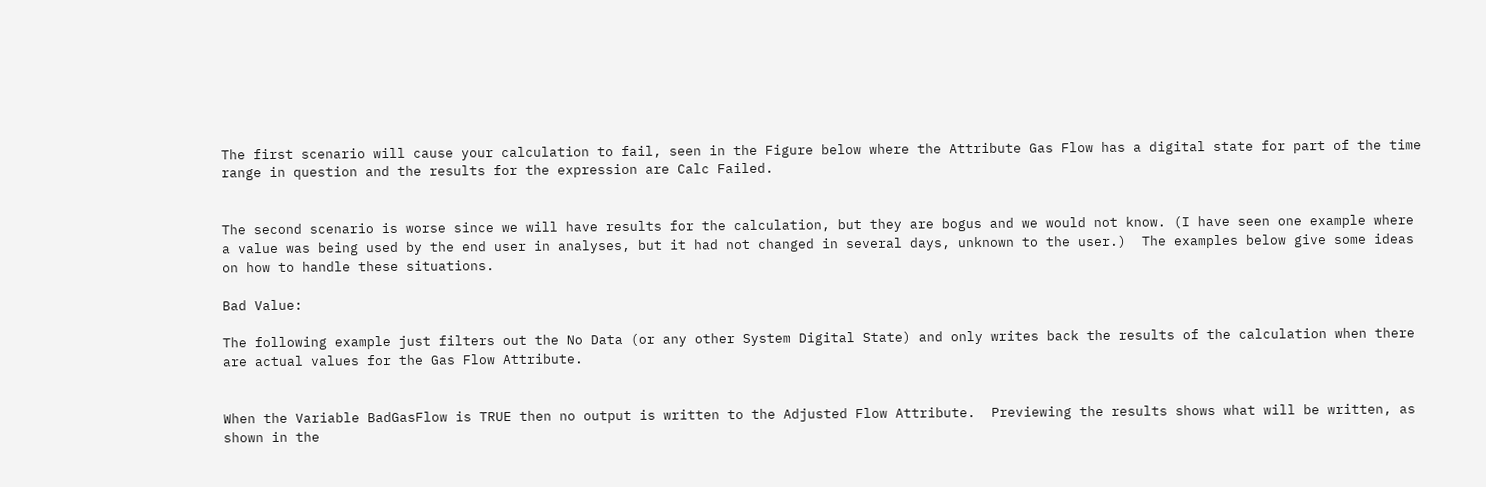The first scenario will cause your calculation to fail, seen in the Figure below where the Attribute Gas Flow has a digital state for part of the time range in question and the results for the expression are Calc Failed.


The second scenario is worse since we will have results for the calculation, but they are bogus and we would not know. (I have seen one example where a value was being used by the end user in analyses, but it had not changed in several days, unknown to the user.)  The examples below give some ideas on how to handle these situations.

Bad Value:

The following example just filters out the No Data (or any other System Digital State) and only writes back the results of the calculation when there are actual values for the Gas Flow Attribute.


When the Variable BadGasFlow is TRUE then no output is written to the Adjusted Flow Attribute.  Previewing the results shows what will be written, as shown in the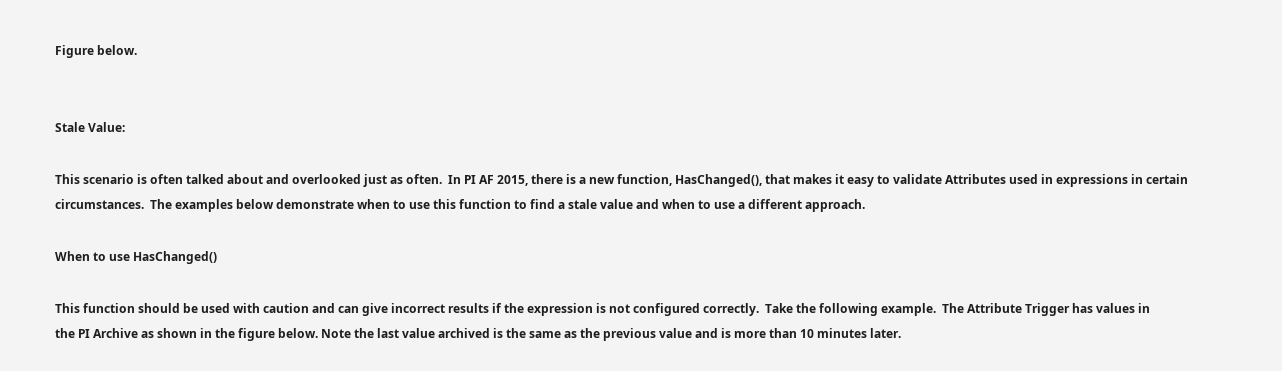Figure below.


Stale Value:

This scenario is often talked about and overlooked just as often.  In PI AF 2015, there is a new function, HasChanged(), that makes it easy to validate Attributes used in expressions in certain
circumstances.  The examples below demonstrate when to use this function to find a stale value and when to use a different approach.

When to use HasChanged()

This function should be used with caution and can give incorrect results if the expression is not configured correctly.  Take the following example.  The Attribute Trigger has values in
the PI Archive as shown in the figure below. Note the last value archived is the same as the previous value and is more than 10 minutes later.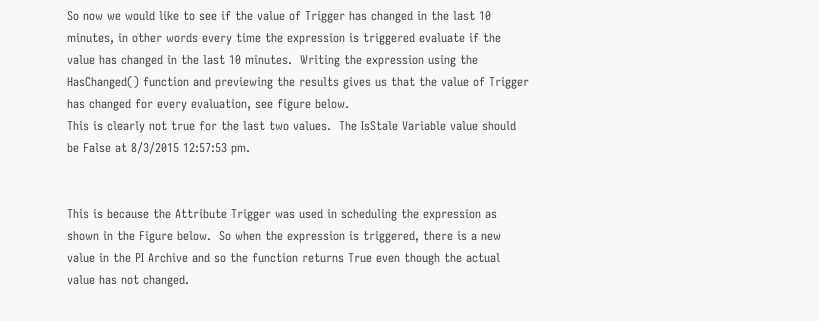So now we would like to see if the value of Trigger has changed in the last 10 minutes, in other words every time the expression is triggered evaluate if the value has changed in the last 10 minutes.  Writing the expression using the HasChanged() function and previewing the results gives us that the value of Trigger has changed for every evaluation, see figure below.
This is clearly not true for the last two values.  The IsStale Variable value should be False at 8/3/2015 12:57:53 pm.


This is because the Attribute Trigger was used in scheduling the expression as shown in the Figure below.  So when the expression is triggered, there is a new value in the PI Archive and so the function returns True even though the actual value has not changed.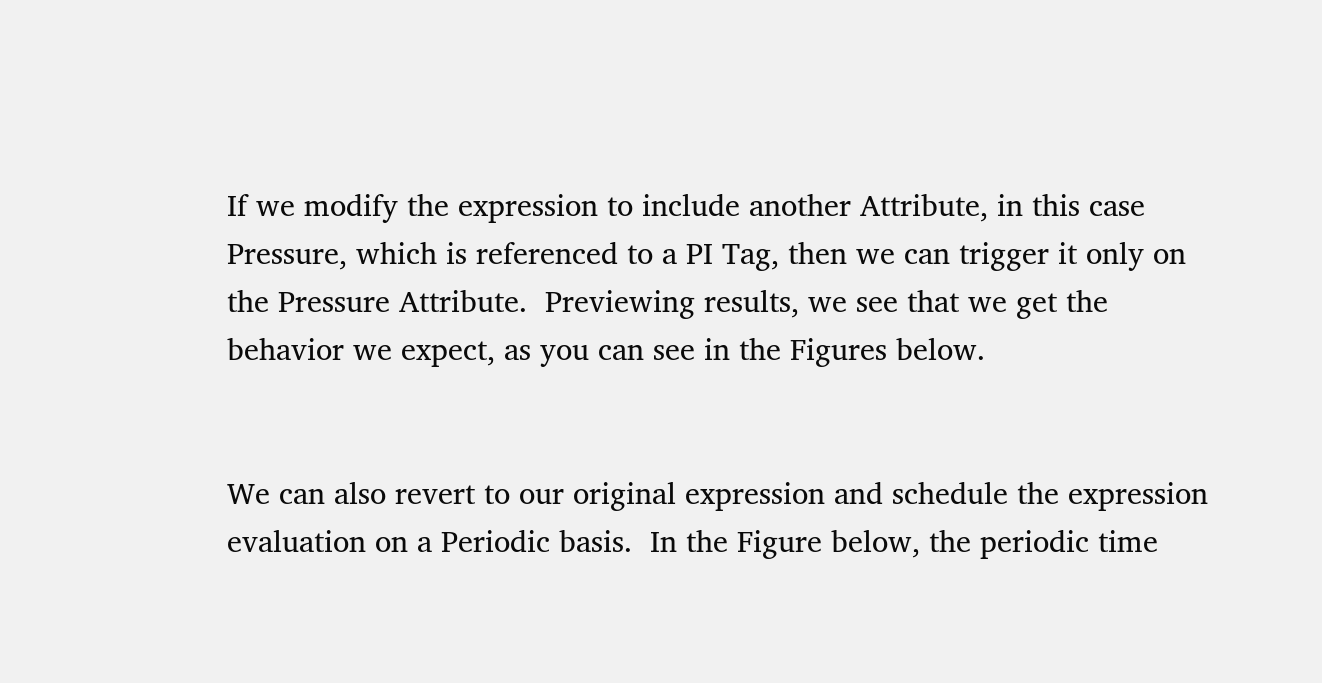If we modify the expression to include another Attribute, in this case Pressure, which is referenced to a PI Tag, then we can trigger it only on the Pressure Attribute.  Previewing results, we see that we get the behavior we expect, as you can see in the Figures below.


We can also revert to our original expression and schedule the expression evaluation on a Periodic basis.  In the Figure below, the periodic time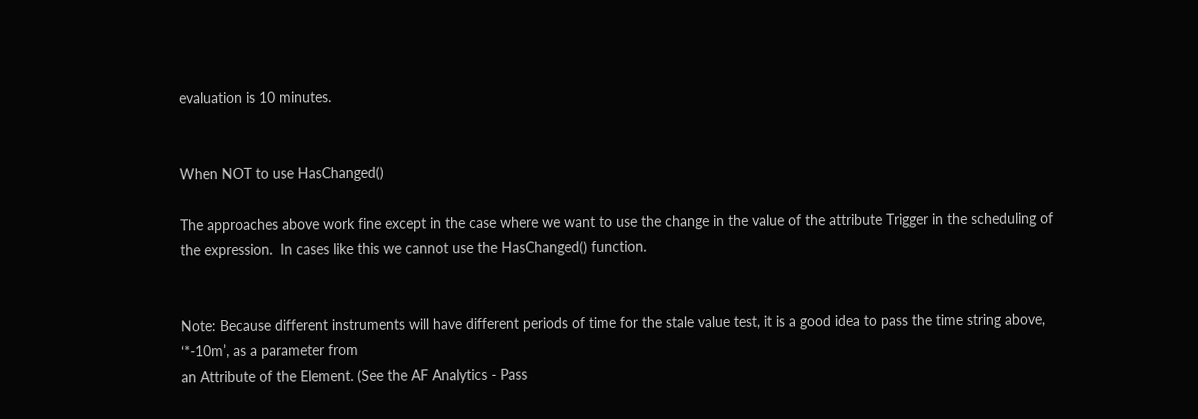evaluation is 10 minutes.


When NOT to use HasChanged()

The approaches above work fine except in the case where we want to use the change in the value of the attribute Trigger in the scheduling of the expression.  In cases like this we cannot use the HasChanged() function.


Note: Because different instruments will have different periods of time for the stale value test, it is a good idea to pass the time string above, ‘*-10m’, as a parameter from
an Attribute of the Element. (See the AF Analytics - Pass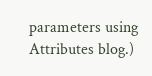parameters using Attributes blog.)